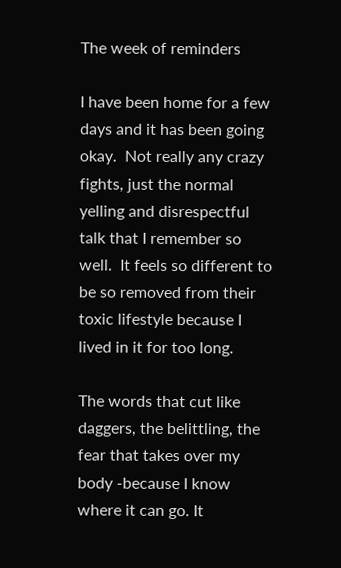The week of reminders

I have been home for a few days and it has been going okay.  Not really any crazy fights, just the normal yelling and disrespectful talk that I remember so well.  It feels so different to be so removed from their toxic lifestyle because I lived in it for too long.

The words that cut like daggers, the belittling, the fear that takes over my body -because I know where it can go. It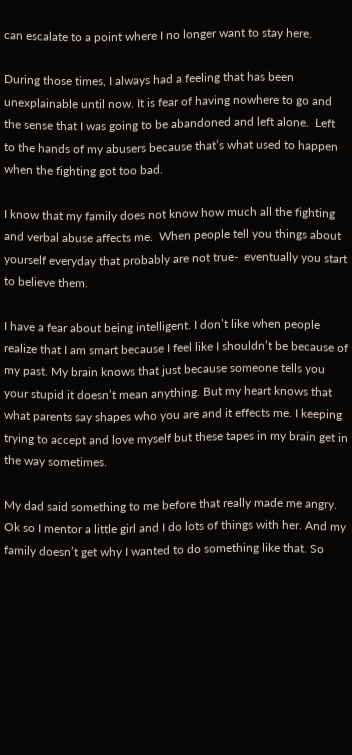can escalate to a point where I no longer want to stay here.

During those times, I always had a feeling that has been unexplainable until now. It is fear of having nowhere to go and the sense that I was going to be abandoned and left alone.  Left to the hands of my abusers because that’s what used to happen when the fighting got too bad.

I know that my family does not know how much all the fighting and verbal abuse affects me.  When people tell you things about yourself everyday that probably are not true-  eventually you start to believe them.

I have a fear about being intelligent. I don’t like when people realize that I am smart because I feel like I shouldn’t be because of my past. My brain knows that just because someone tells you your stupid it doesn’t mean anything. But my heart knows that what parents say shapes who you are and it effects me. I keeping trying to accept and love myself but these tapes in my brain get in the way sometimes.

My dad said something to me before that really made me angry. Ok so I mentor a little girl and I do lots of things with her. And my family doesn’t get why I wanted to do something like that. So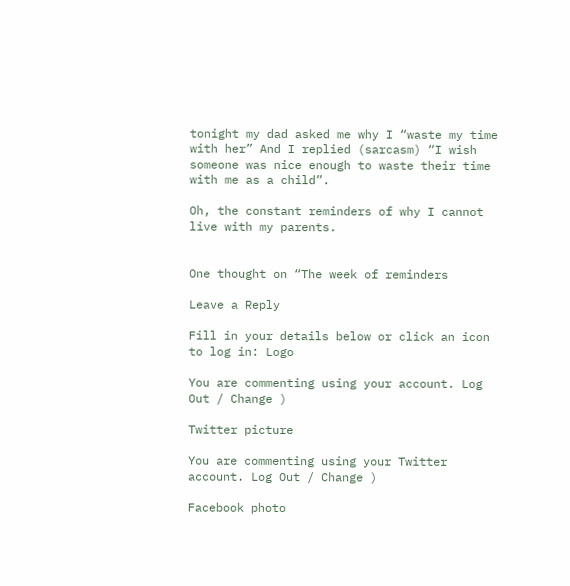tonight my dad asked me why I “waste my time with her” And I replied (sarcasm) “I wish someone was nice enough to waste their time with me as a child”.

Oh, the constant reminders of why I cannot live with my parents.


One thought on “The week of reminders

Leave a Reply

Fill in your details below or click an icon to log in: Logo

You are commenting using your account. Log Out / Change )

Twitter picture

You are commenting using your Twitter account. Log Out / Change )

Facebook photo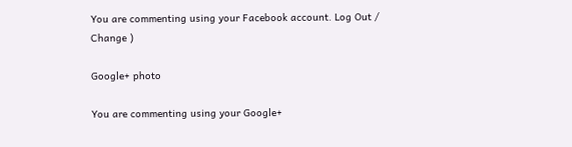You are commenting using your Facebook account. Log Out / Change )

Google+ photo

You are commenting using your Google+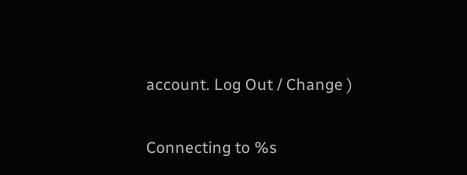account. Log Out / Change )

Connecting to %s